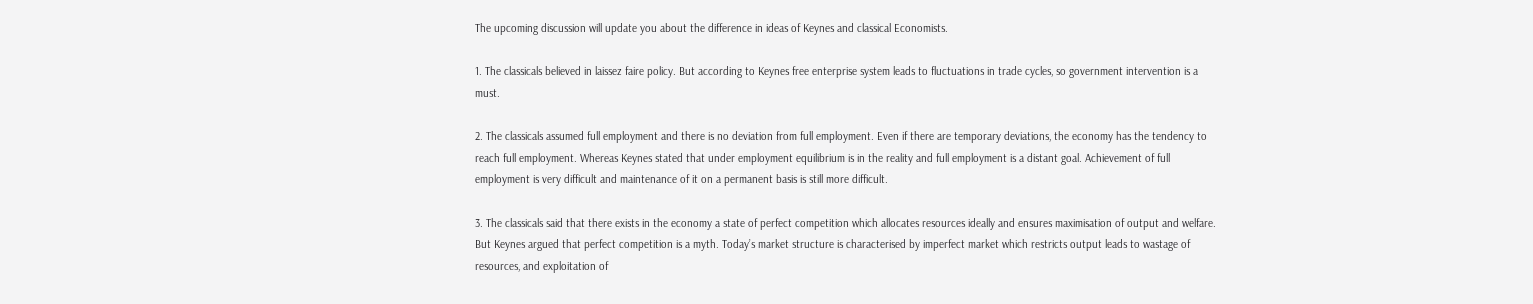The upcoming discussion will update you about the difference in ideas of Keynes and classical Economists.

1. The classicals believed in laissez faire policy. But according to Keynes free enterprise system leads to fluctuations in trade cycles, so government intervention is a must.

2. The classicals assumed full employment and there is no deviation from full employment. Even if there are temporary deviations, the economy has the tendency to reach full employment. Whereas Keynes stated that under employment equilibrium is in the reality and full employment is a distant goal. Achievement of full employment is very difficult and maintenance of it on a permanent basis is still more difficult.

3. The classicals said that there exists in the economy a state of perfect competition which allocates resources ideally and ensures maximisation of output and welfare. But Keynes argued that perfect competition is a myth. Today’s market structure is characterised by imperfect market which restricts output leads to wastage of resources, and exploitation of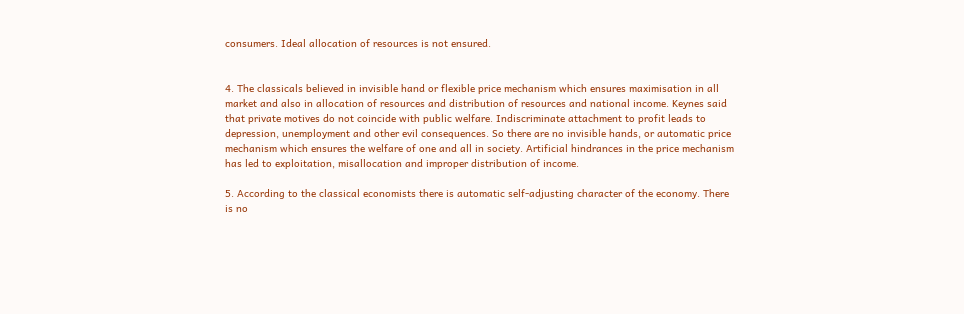consumers. Ideal allocation of resources is not ensured.


4. The classicals believed in invisible hand or flexible price mechanism which ensures maximisation in all market and also in allocation of resources and distribution of resources and national income. Keynes said that private motives do not coincide with public welfare. Indiscriminate attachment to profit leads to depression, unemployment and other evil consequences. So there are no invisible hands, or automatic price mechanism which ensures the welfare of one and all in society. Artificial hindrances in the price mechanism has led to exploitation, misallocation and improper distribution of income.

5. According to the classical economists there is automatic self-adjusting character of the economy. There is no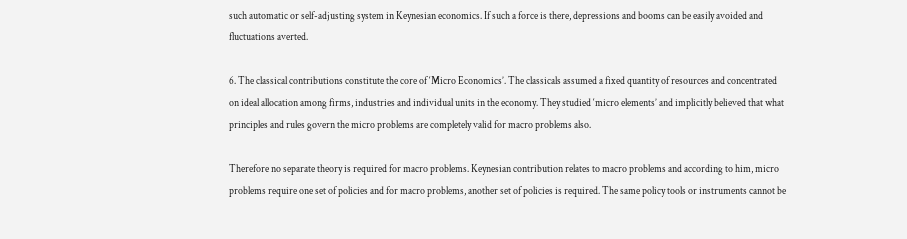such automatic or self-adjusting system in Keynesian economics. If such a force is there, depressions and booms can be easily avoided and fluctuations averted.

6. The classical contributions constitute the core of ‘Micro Economics’. The classicals assumed a fixed quantity of resources and concentrated on ideal allocation among firms, industries and individual units in the economy. They studied ‘micro elements’ and implicitly believed that what principles and rules govern the micro problems are completely valid for macro problems also.

Therefore no separate theory is required for macro problems. Keynesian contribution relates to macro problems and according to him, micro problems require one set of policies and for macro problems, another set of policies is required. The same policy tools or instruments cannot be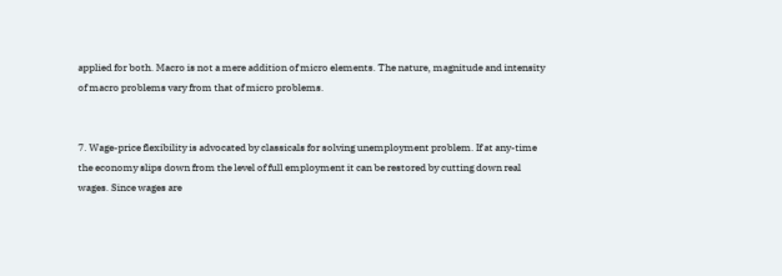applied for both. Macro is not a mere addition of micro elements. The nature, magnitude and intensity of macro problems vary from that of micro problems.


7. Wage-price flexibility is advocated by classicals for solving unemployment problem. If at any-time the economy slips down from the level of full employment it can be restored by cutting down real wages. Since wages are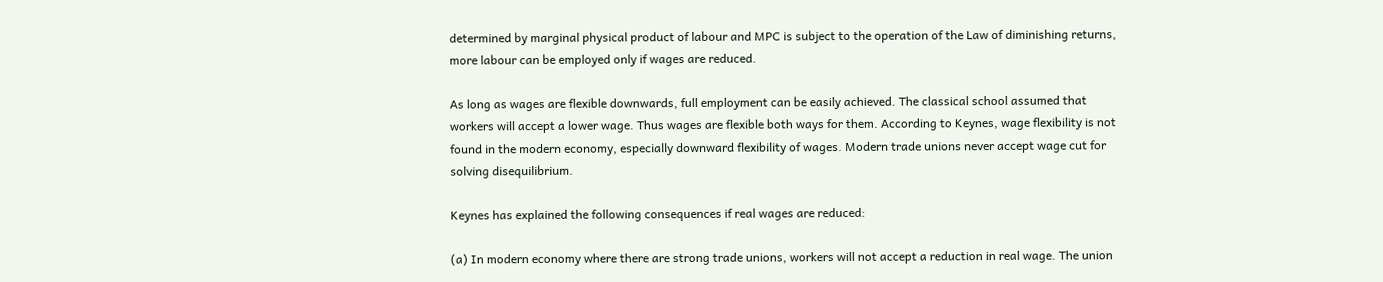determined by marginal physical product of labour and MPC is subject to the operation of the Law of diminishing returns, more labour can be employed only if wages are reduced.

As long as wages are flexible downwards, full employment can be easily achieved. The classical school assumed that workers will accept a lower wage. Thus wages are flexible both ways for them. According to Keynes, wage flexibility is not found in the modern economy, especially downward flexibility of wages. Modern trade unions never accept wage cut for solving disequilibrium.

Keynes has explained the following consequences if real wages are reduced:

(a) In modern economy where there are strong trade unions, workers will not accept a reduction in real wage. The union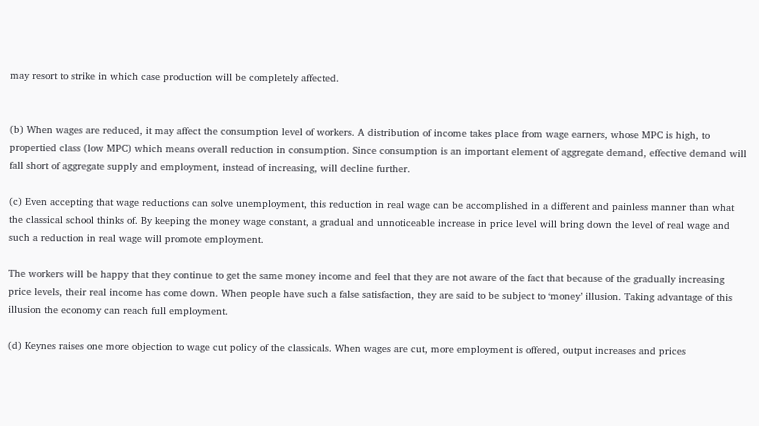may resort to strike in which case production will be completely affected.


(b) When wages are reduced, it may affect the consumption level of workers. A distribution of income takes place from wage earners, whose MPC is high, to propertied class (low MPC) which means overall reduction in consumption. Since consumption is an important element of aggregate demand, effective demand will fall short of aggregate supply and employment, instead of increasing, will decline further.

(c) Even accepting that wage reductions can solve unemployment, this reduction in real wage can be accomplished in a different and painless manner than what the classical school thinks of. By keeping the money wage constant, a gradual and unnoticeable increase in price level will bring down the level of real wage and such a reduction in real wage will promote employment.

The workers will be happy that they continue to get the same money income and feel that they are not aware of the fact that because of the gradually increasing price levels, their real income has come down. When people have such a false satisfaction, they are said to be subject to ‘money’ illusion. Taking advantage of this illusion the economy can reach full employment.

(d) Keynes raises one more objection to wage cut policy of the classicals. When wages are cut, more employment is offered, output increases and prices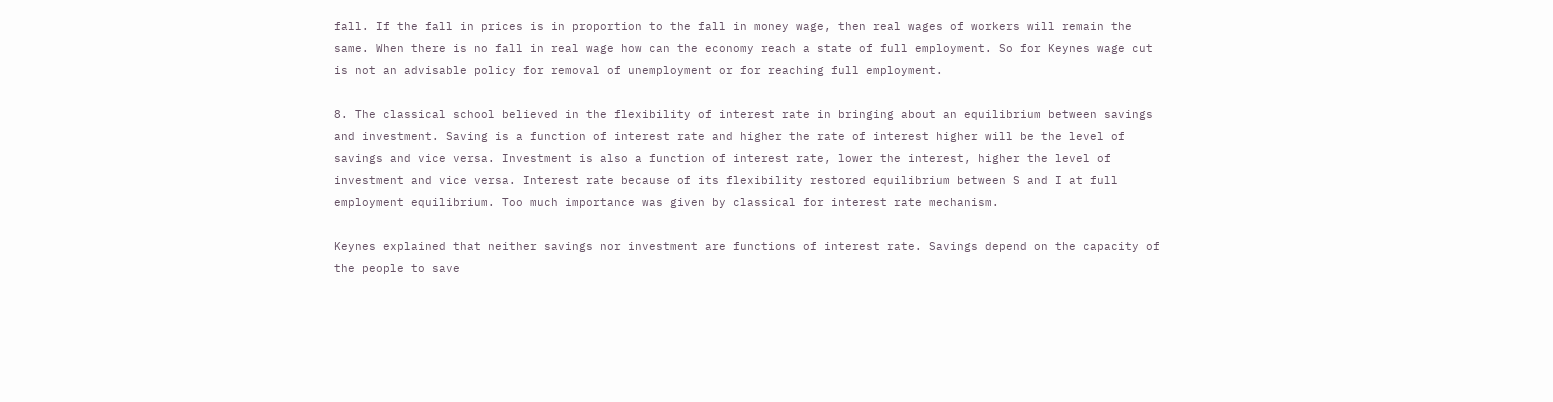fall. If the fall in prices is in proportion to the fall in money wage, then real wages of workers will remain the same. When there is no fall in real wage how can the economy reach a state of full employment. So for Keynes wage cut is not an advisable policy for removal of unemployment or for reaching full employment.

8. The classical school believed in the flexibility of interest rate in bringing about an equilibrium between savings and investment. Saving is a function of interest rate and higher the rate of interest higher will be the level of savings and vice versa. Investment is also a function of interest rate, lower the interest, higher the level of investment and vice versa. Interest rate because of its flexibility restored equilibrium between S and I at full employment equilibrium. Too much importance was given by classical for interest rate mechanism.

Keynes explained that neither savings nor investment are functions of interest rate. Savings depend on the capacity of the people to save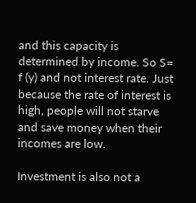and this capacity is determined by income. So S= f (y) and not interest rate. Just because the rate of interest is high, people will not starve and save money when their incomes are low.

Investment is also not a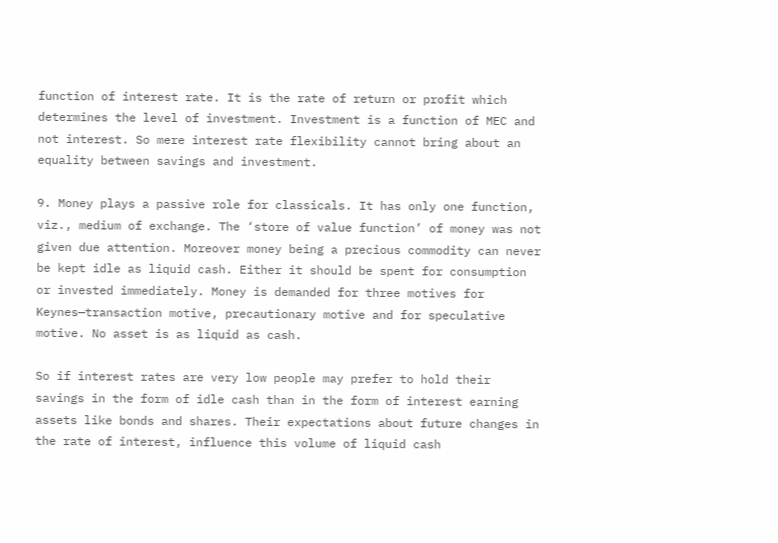function of interest rate. It is the rate of return or profit which determines the level of investment. Investment is a function of MEC and not interest. So mere interest rate flexibility cannot bring about an equality between savings and investment.

9. Money plays a passive role for classicals. It has only one function, viz., medium of exchange. The ‘store of value function’ of money was not given due attention. Moreover money being a precious commodity can never be kept idle as liquid cash. Either it should be spent for consumption or invested immediately. Money is demanded for three motives for Keynes—transaction motive, precautionary motive and for speculative motive. No asset is as liquid as cash.

So if interest rates are very low people may prefer to hold their savings in the form of idle cash than in the form of interest earning assets like bonds and shares. Their expectations about future changes in the rate of interest, influence this volume of liquid cash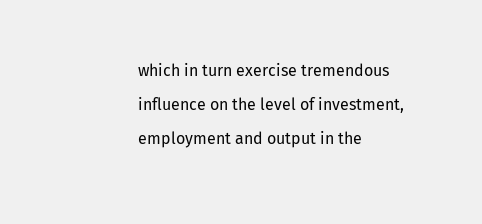which in turn exercise tremendous influence on the level of investment, employment and output in the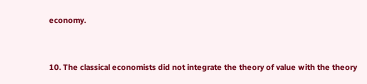economy.


10. The classical economists did not integrate the theory of value with the theory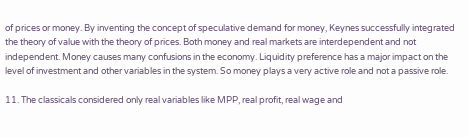of prices or money. By inventing the concept of speculative demand for money, Keynes successfully integrated the theory of value with the theory of prices. Both money and real markets are interdependent and not independent. Money causes many confusions in the economy. Liquidity preference has a major impact on the level of investment and other variables in the system. So money plays a very active role and not a passive role.

11. The classicals considered only real variables like MPP, real profit, real wage and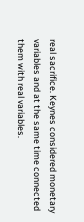real sacrifice. Keynes considered monetary variables and at the same time connected them with real variables.